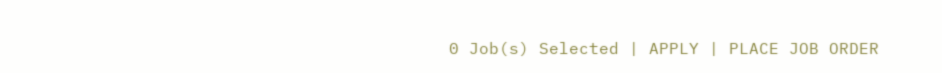0 Job(s) Selected | APPLY | PLACE JOB ORDER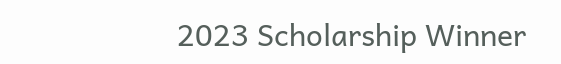2023 Scholarship Winner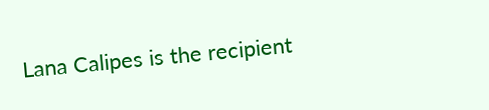Lana Calipes is the recipient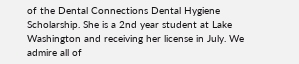of the Dental Connections Dental Hygiene Scholarship. She is a 2nd year student at Lake Washington and receiving her license in July. We admire all of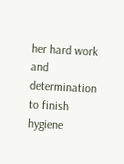her hard work and determination to finish hygiene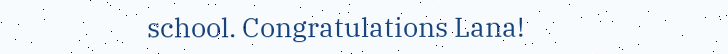school. Congratulations Lana!